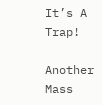It’s A Trap!

Another Mass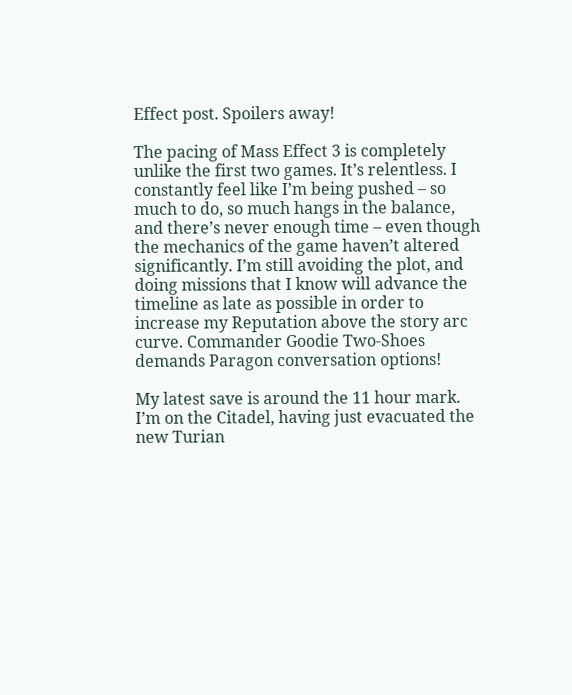Effect post. Spoilers away!

The pacing of Mass Effect 3 is completely unlike the first two games. It’s relentless. I constantly feel like I’m being pushed – so much to do, so much hangs in the balance, and there’s never enough time – even though the mechanics of the game haven’t altered significantly. I’m still avoiding the plot, and doing missions that I know will advance the timeline as late as possible in order to increase my Reputation above the story arc curve. Commander Goodie Two-Shoes demands Paragon conversation options!

My latest save is around the 11 hour mark. I’m on the Citadel, having just evacuated the new Turian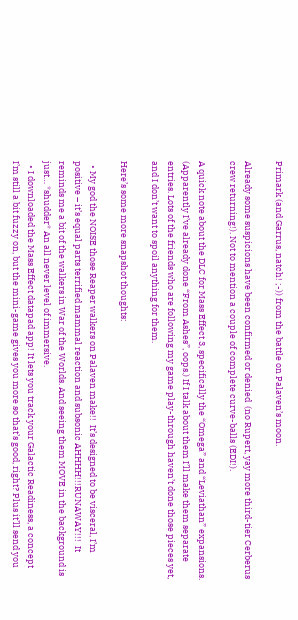Primark (and Garrus, natch! ;-)) from the battle on Palaven’s moon.

Already some suspicions have been confirmed or denied  (no Rupert, yay more third-tier Cerberus crew returning!). Not to mention a couple of complete curve-balls (EDI!).

A quick note about the DLC for Mass Effect 3, specifically the “Omega” and “Leviathan” expansions. (Apparently I’ve already done “From Ashes”, oops.) If I talk about them I’ll make them separate entries. Lots of the friends who are following my game play-through haven’t done those pieces yet, and I don’t want to spoil anything for them.

Here’s some more snapshot thoughts:

  • My god the NOISE those Reaper walkers on Palaven make!!  It’s designed to be visceral, I’m positive – it’s equal parts terrified mammal reaction and subsonic AHHHH!!!RUNAWAY!!!  It reminds me a bit of the walkers in War of the Worlds. And seeing them MOVE in the background is just… *shudder* An all never level of immersive.
  • I downloaded the Mass Effect datapad app! It lets you track your Galactic Readiness, a concept I’m still a bit fuzzy on, but the mini-game gives you more so that’s good, right? Plus it’ll send you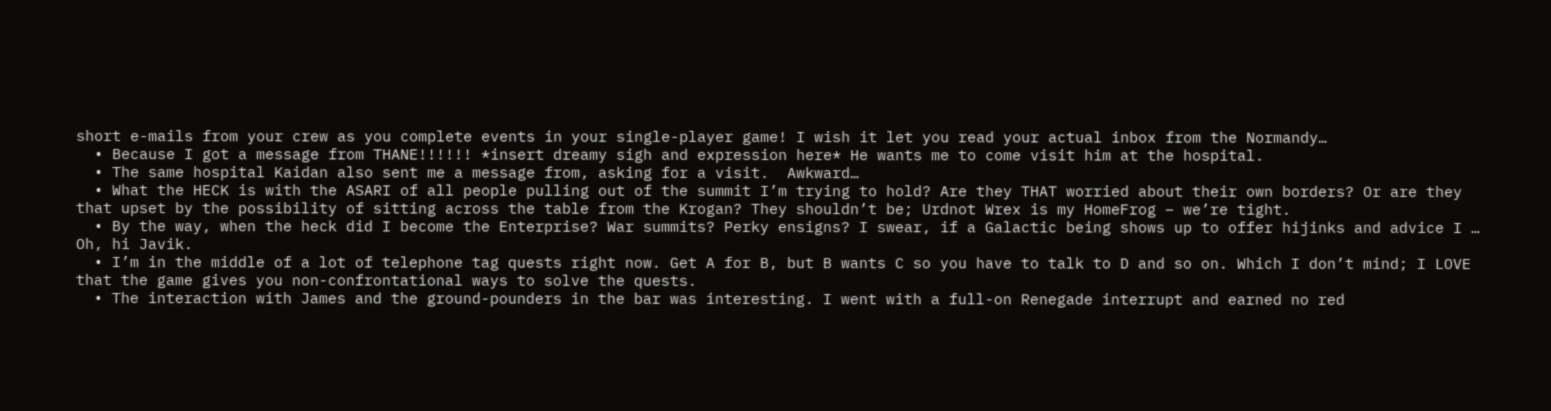short e-mails from your crew as you complete events in your single-player game! I wish it let you read your actual inbox from the Normandy…
  • Because I got a message from THANE!!!!!! *insert dreamy sigh and expression here* He wants me to come visit him at the hospital.
  • The same hospital Kaidan also sent me a message from, asking for a visit.  Awkward…
  • What the HECK is with the ASARI of all people pulling out of the summit I’m trying to hold? Are they THAT worried about their own borders? Or are they that upset by the possibility of sitting across the table from the Krogan? They shouldn’t be; Urdnot Wrex is my HomeFrog – we’re tight.
  • By the way, when the heck did I become the Enterprise? War summits? Perky ensigns? I swear, if a Galactic being shows up to offer hijinks and advice I … Oh, hi Javik.
  • I’m in the middle of a lot of telephone tag quests right now. Get A for B, but B wants C so you have to talk to D and so on. Which I don’t mind; I LOVE that the game gives you non-confrontational ways to solve the quests.
  • The interaction with James and the ground-pounders in the bar was interesting. I went with a full-on Renegade interrupt and earned no red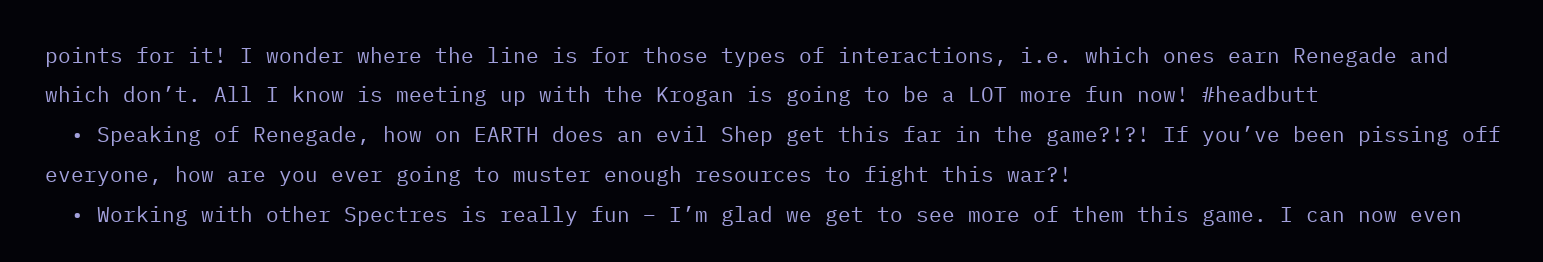points for it! I wonder where the line is for those types of interactions, i.e. which ones earn Renegade and which don’t. All I know is meeting up with the Krogan is going to be a LOT more fun now! #headbutt
  • Speaking of Renegade, how on EARTH does an evil Shep get this far in the game?!?! If you’ve been pissing off everyone, how are you ever going to muster enough resources to fight this war?!
  • Working with other Spectres is really fun – I’m glad we get to see more of them this game. I can now even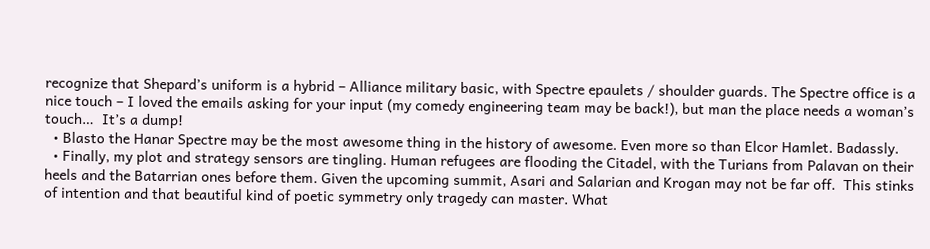recognize that Shepard’s uniform is a hybrid – Alliance military basic, with Spectre epaulets / shoulder guards. The Spectre office is a nice touch – I loved the emails asking for your input (my comedy engineering team may be back!), but man the place needs a woman’s touch…  It’s a dump!
  • Blasto the Hanar Spectre may be the most awesome thing in the history of awesome. Even more so than Elcor Hamlet. Badassly.
  • Finally, my plot and strategy sensors are tingling. Human refugees are flooding the Citadel, with the Turians from Palavan on their heels and the Batarrian ones before them. Given the upcoming summit, Asari and Salarian and Krogan may not be far off.  This stinks of intention and that beautiful kind of poetic symmetry only tragedy can master. What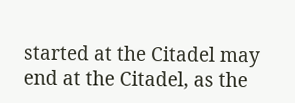started at the Citadel may end at the Citadel, as the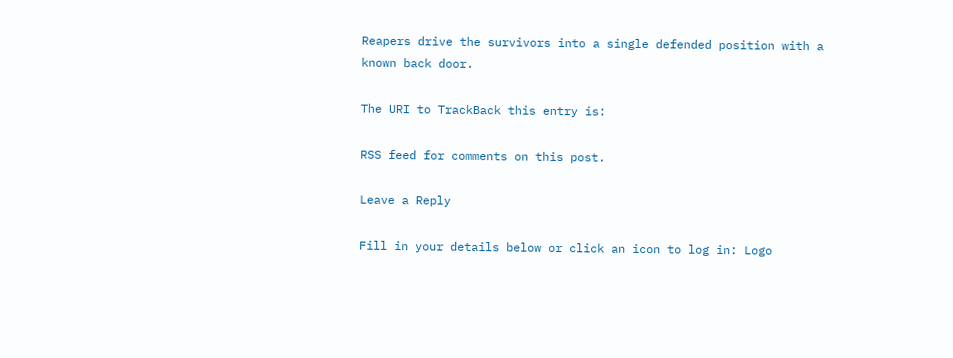Reapers drive the survivors into a single defended position with a known back door.

The URI to TrackBack this entry is:

RSS feed for comments on this post.

Leave a Reply

Fill in your details below or click an icon to log in: Logo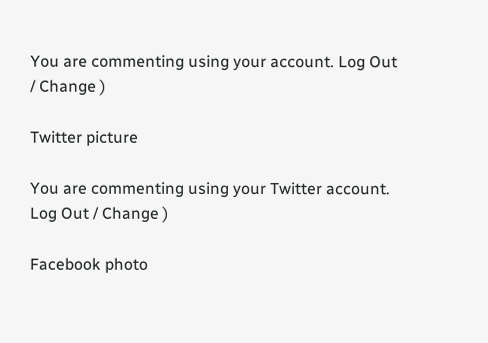You are commenting using your account. Log Out / Change )

Twitter picture

You are commenting using your Twitter account. Log Out / Change )

Facebook photo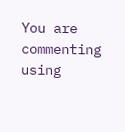You are commenting using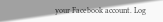your Facebook account. Log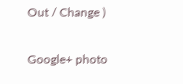Out / Change )

Google+ photo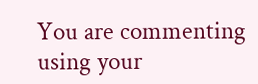You are commenting using your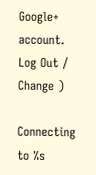Google+ account. Log Out / Change )

Connecting to %s